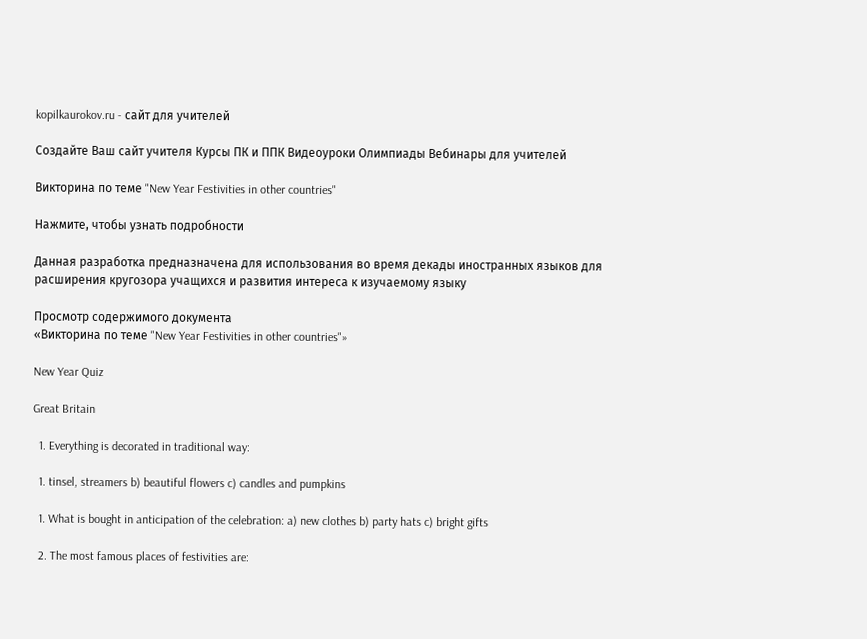kopilkaurokov.ru - сайт для учителей

Создайте Ваш сайт учителя Курсы ПК и ППК Видеоуроки Олимпиады Вебинары для учителей

Викторина по теме "New Year Festivities in other countries"

Нажмите, чтобы узнать подробности

Данная разработка предназначена для использования во время декады иностранных языков для расширения кругозора учащихся и развития интереса к изучаемому языку

Просмотр содержимого документа
«Викторина по теме "New Year Festivities in other countries"»

New Year Quiz

Great Britain

  1. Everything is decorated in traditional way:

  1. tinsel, streamers b) beautiful flowers c) candles and pumpkins

  1. What is bought in anticipation of the celebration: a) new clothes b) party hats c) bright gifts

  2. The most famous places of festivities are: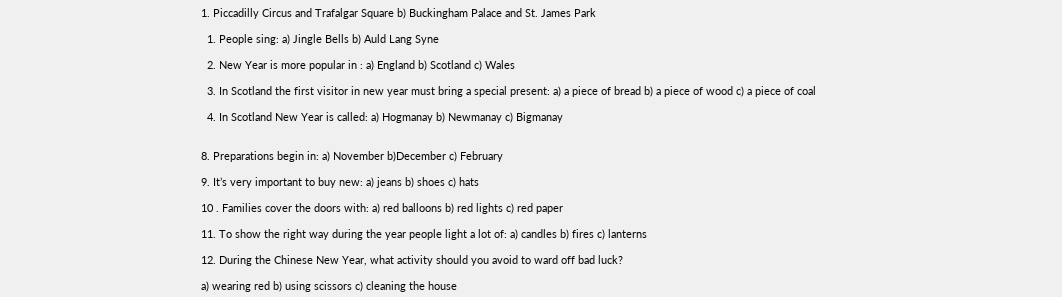1. Piccadilly Circus and Trafalgar Square b) Buckingham Palace and St. James Park

  1. People sing: a) Jingle Bells b) Auld Lang Syne

  2. New Year is more popular in : a) England b) Scotland c) Wales

  3. In Scotland the first visitor in new year must bring a special present: a) a piece of bread b) a piece of wood c) a piece of coal

  4. In Scotland New Year is called: a) Hogmanay b) Newmanay c) Bigmanay


8. Preparations begin in: a) November b)December c) February

9. It’s very important to buy new: a) jeans b) shoes c) hats

10 . Families cover the doors with: a) red balloons b) red lights c) red paper

11. To show the right way during the year people light a lot of: a) candles b) fires c) lanterns

12. During the Chinese New Year, what activity should you avoid to ward off bad luck?

a) wearing red b) using scissors c) cleaning the house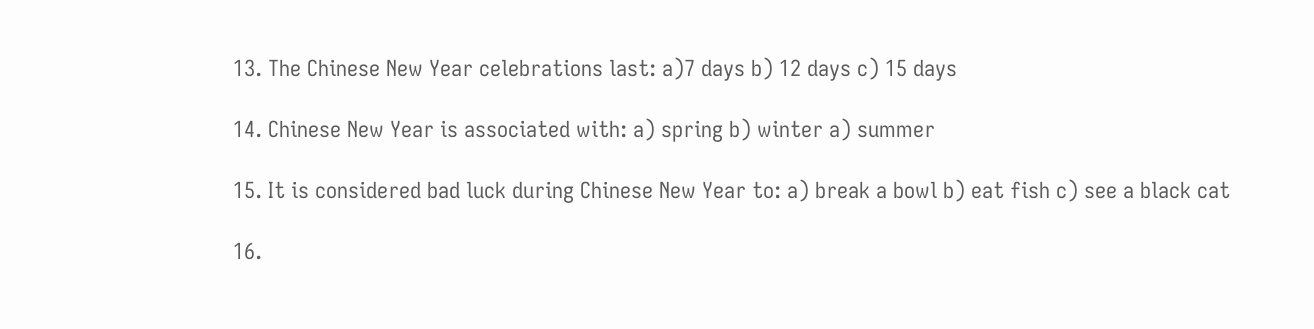13. The Chinese New Year celebrations last: a)7 days b) 12 days c) 15 days

14. Chinese New Year is associated with: a) spring b) winter a) summer

15. It is considered bad luck during Chinese New Year to: a) break a bowl b) eat fish c) see a black cat

16.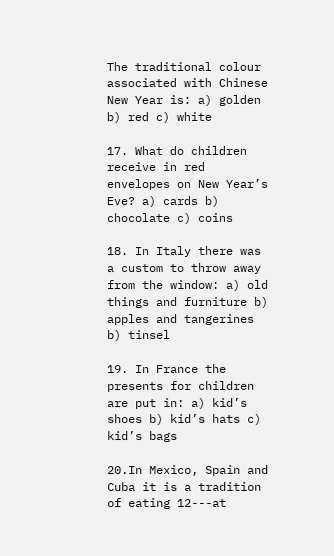The traditional colour associated with Chinese New Year is: a) golden b) red c) white

17. What do children receive in red envelopes on New Year’s Eve? a) cards b) chocolate c) coins

18. In Italy there was a custom to throw away from the window: a) old things and furniture b) apples and tangerines b) tinsel

19. In France the presents for children are put in: a) kid’s shoes b) kid’s hats c) kid’s bags

20.In Mexico, Spain and Cuba it is a tradition of eating 12---at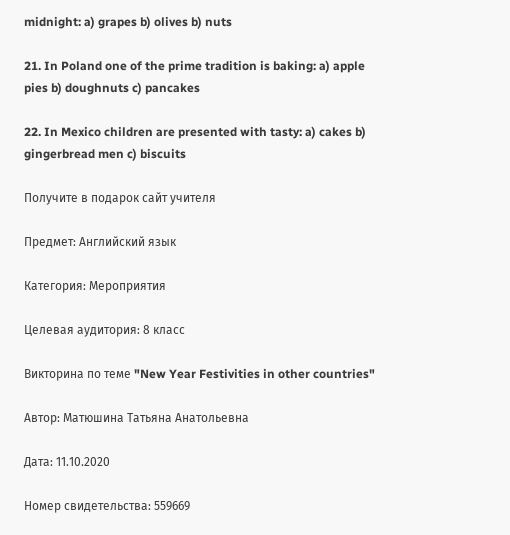midnight: a) grapes b) olives b) nuts

21. In Poland one of the prime tradition is baking: a) apple pies b) doughnuts c) pancakes

22. In Mexico children are presented with tasty: a) cakes b) gingerbread men c) biscuits

Получите в подарок сайт учителя

Предмет: Английский язык

Категория: Мероприятия

Целевая аудитория: 8 класс

Викторина по теме "New Year Festivities in other countries"

Автор: Матюшина Татьяна Анатольевна

Дата: 11.10.2020

Номер свидетельства: 559669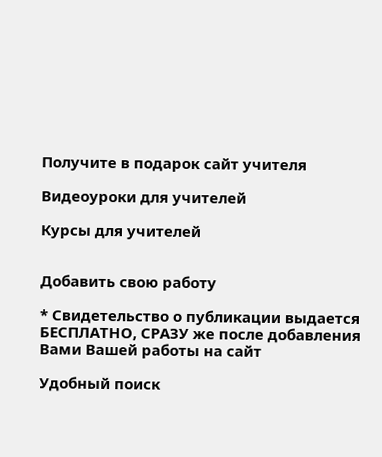Получите в подарок сайт учителя

Видеоуроки для учителей

Курсы для учителей


Добавить свою работу

* Свидетельство о публикации выдается БЕСПЛАТНО, СРАЗУ же после добавления Вами Вашей работы на сайт

Удобный поиск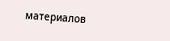материалов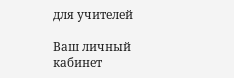для учителей

Ваш личный кабинет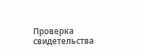Проверка свидетельства